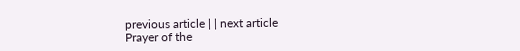previous article | | next article
Prayer of the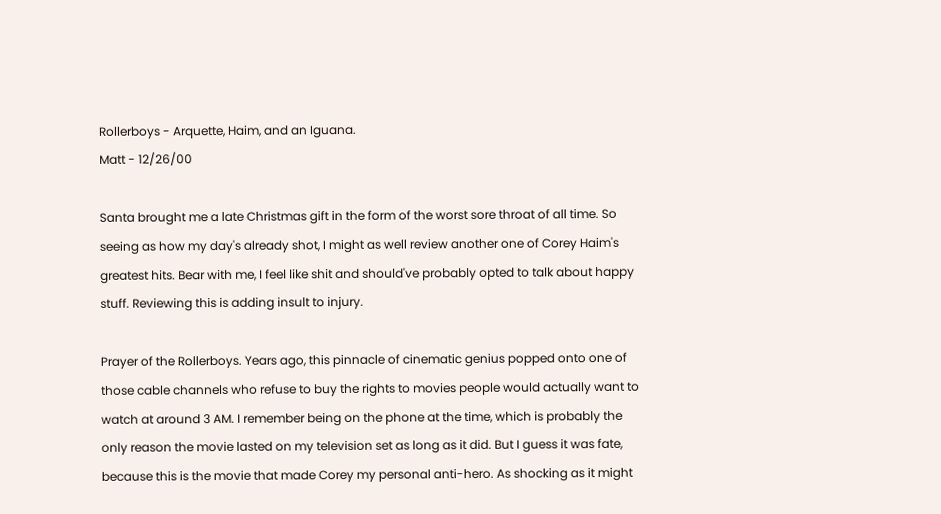Rollerboys - Arquette, Haim, and an Iguana.
Matt - 12/26/00

Santa brought me a late Christmas gift in the form of the worst sore throat of all time. So seeing as how my day's already shot, I might as well review another one of Corey Haim's greatest hits. Bear with me, I feel like shit and should've probably opted to talk about happy stuff. Reviewing this is adding insult to injury.

Prayer of the Rollerboys. Years ago, this pinnacle of cinematic genius popped onto one of those cable channels who refuse to buy the rights to movies people would actually want to watch at around 3 AM. I remember being on the phone at the time, which is probably the only reason the movie lasted on my television set as long as it did. But I guess it was fate, because this is the movie that made Corey my personal anti-hero. As shocking as it might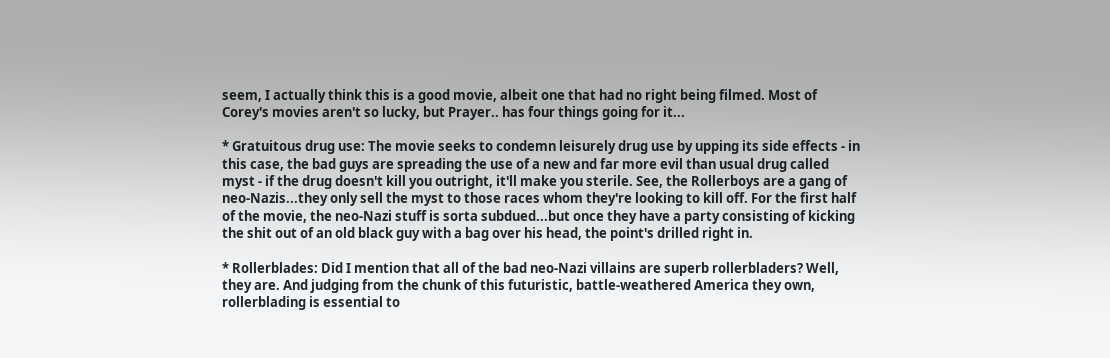seem, I actually think this is a good movie, albeit one that had no right being filmed. Most of Corey's movies aren't so lucky, but Prayer.. has four things going for it...

* Gratuitous drug use: The movie seeks to condemn leisurely drug use by upping its side effects - in this case, the bad guys are spreading the use of a new and far more evil than usual drug called myst - if the drug doesn't kill you outright, it'll make you sterile. See, the Rollerboys are a gang of neo-Nazis...they only sell the myst to those races whom they're looking to kill off. For the first half of the movie, the neo-Nazi stuff is sorta subdued...but once they have a party consisting of kicking the shit out of an old black guy with a bag over his head, the point's drilled right in.

* Rollerblades: Did I mention that all of the bad neo-Nazi villains are superb rollerbladers? Well, they are. And judging from the chunk of this futuristic, battle-weathered America they own, rollerblading is essential to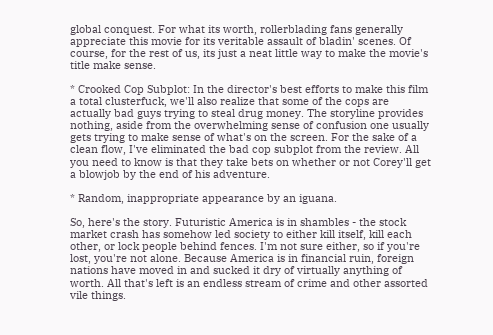global conquest. For what its worth, rollerblading fans generally appreciate this movie for its veritable assault of bladin' scenes. Of course, for the rest of us, its just a neat little way to make the movie's title make sense.

* Crooked Cop Subplot: In the director's best efforts to make this film a total clusterfuck, we'll also realize that some of the cops are actually bad guys trying to steal drug money. The storyline provides nothing, aside from the overwhelming sense of confusion one usually gets trying to make sense of what's on the screen. For the sake of a clean flow, I've eliminated the bad cop subplot from the review. All you need to know is that they take bets on whether or not Corey'll get a blowjob by the end of his adventure.

* Random, inappropriate appearance by an iguana.

So, here's the story. Futuristic America is in shambles - the stock market crash has somehow led society to either kill itself, kill each other, or lock people behind fences. I'm not sure either, so if you're lost, you're not alone. Because America is in financial ruin, foreign nations have moved in and sucked it dry of virtually anything of worth. All that's left is an endless stream of crime and other assorted vile things.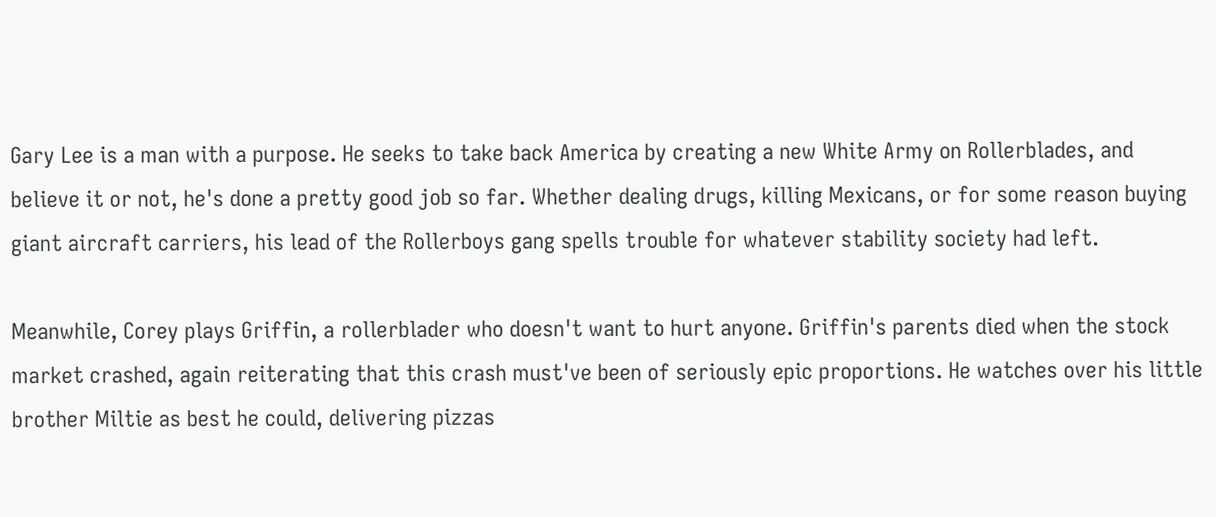Gary Lee is a man with a purpose. He seeks to take back America by creating a new White Army on Rollerblades, and believe it or not, he's done a pretty good job so far. Whether dealing drugs, killing Mexicans, or for some reason buying giant aircraft carriers, his lead of the Rollerboys gang spells trouble for whatever stability society had left.

Meanwhile, Corey plays Griffin, a rollerblader who doesn't want to hurt anyone. Griffin's parents died when the stock market crashed, again reiterating that this crash must've been of seriously epic proportions. He watches over his little brother Miltie as best he could, delivering pizzas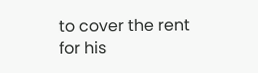to cover the rent for his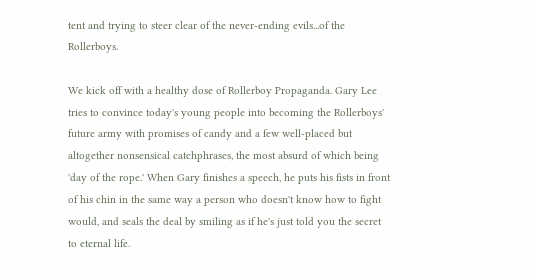tent and trying to steer clear of the never-ending evils...of the Rollerboys.

We kick off with a healthy dose of Rollerboy Propaganda. Gary Lee tries to convince today's young people into becoming the Rollerboys' future army with promises of candy and a few well-placed but altogether nonsensical catchphrases, the most absurd of which being 'day of the rope.' When Gary finishes a speech, he puts his fists in front of his chin in the same way a person who doesn't know how to fight would, and seals the deal by smiling as if he's just told you the secret to eternal life.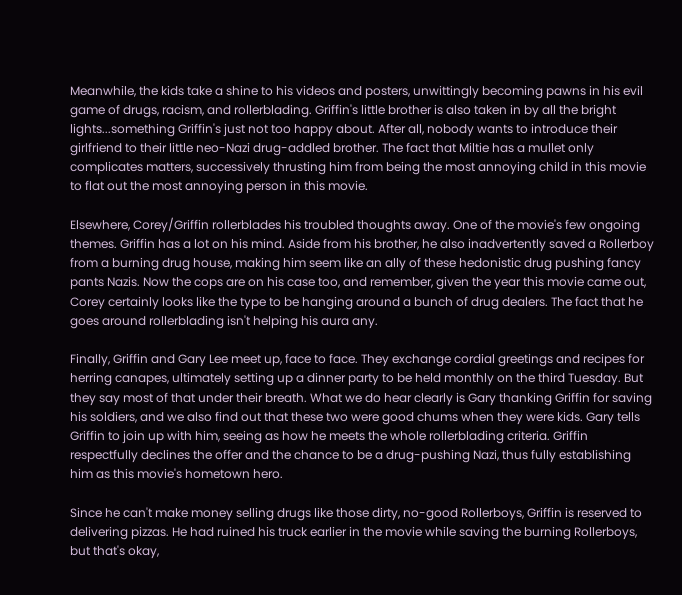Meanwhile, the kids take a shine to his videos and posters, unwittingly becoming pawns in his evil game of drugs, racism, and rollerblading. Griffin's little brother is also taken in by all the bright lights...something Griffin's just not too happy about. After all, nobody wants to introduce their girlfriend to their little neo-Nazi drug-addled brother. The fact that Miltie has a mullet only complicates matters, successively thrusting him from being the most annoying child in this movie to flat out the most annoying person in this movie.

Elsewhere, Corey/Griffin rollerblades his troubled thoughts away. One of the movie's few ongoing themes. Griffin has a lot on his mind. Aside from his brother, he also inadvertently saved a Rollerboy from a burning drug house, making him seem like an ally of these hedonistic drug pushing fancy pants Nazis. Now the cops are on his case too, and remember, given the year this movie came out, Corey certainly looks like the type to be hanging around a bunch of drug dealers. The fact that he goes around rollerblading isn't helping his aura any.

Finally, Griffin and Gary Lee meet up, face to face. They exchange cordial greetings and recipes for herring canapes, ultimately setting up a dinner party to be held monthly on the third Tuesday. But they say most of that under their breath. What we do hear clearly is Gary thanking Griffin for saving his soldiers, and we also find out that these two were good chums when they were kids. Gary tells Griffin to join up with him, seeing as how he meets the whole rollerblading criteria. Griffin respectfully declines the offer and the chance to be a drug-pushing Nazi, thus fully establishing him as this movie's hometown hero.

Since he can't make money selling drugs like those dirty, no-good Rollerboys, Griffin is reserved to delivering pizzas. He had ruined his truck earlier in the movie while saving the burning Rollerboys, but that's okay,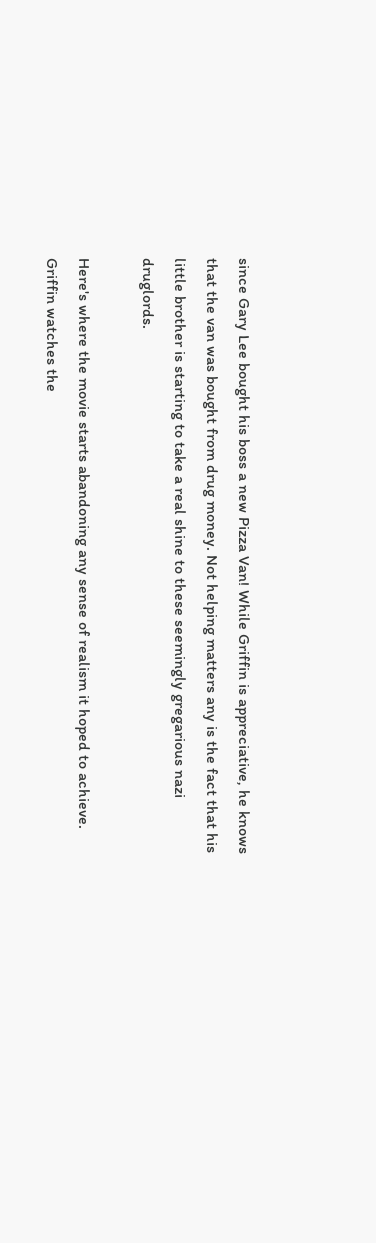since Gary Lee bought his boss a new Pizza Van! While Griffin is appreciative, he knows that the van was bought from drug money. Not helping matters any is the fact that his little brother is starting to take a real shine to these seemingly gregarious nazi druglords.

Here's where the movie starts abandoning any sense of realism it hoped to achieve. Griffin watches the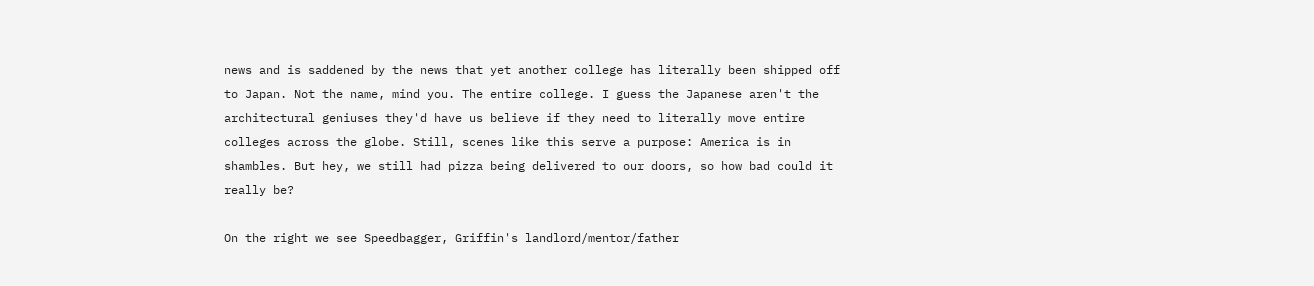news and is saddened by the news that yet another college has literally been shipped off to Japan. Not the name, mind you. The entire college. I guess the Japanese aren't the architectural geniuses they'd have us believe if they need to literally move entire colleges across the globe. Still, scenes like this serve a purpose: America is in shambles. But hey, we still had pizza being delivered to our doors, so how bad could it really be?

On the right we see Speedbagger, Griffin's landlord/mentor/father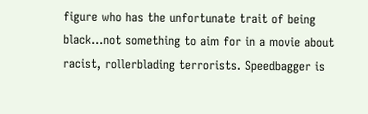figure who has the unfortunate trait of being black...not something to aim for in a movie about racist, rollerblading terrorists. Speedbagger is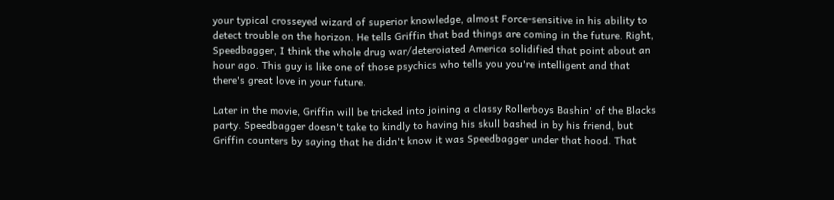your typical crosseyed wizard of superior knowledge, almost Force-sensitive in his ability to detect trouble on the horizon. He tells Griffin that bad things are coming in the future. Right, Speedbagger, I think the whole drug war/deteroiated America solidified that point about an hour ago. This guy is like one of those psychics who tells you you're intelligent and that there's great love in your future.

Later in the movie, Griffin will be tricked into joining a classy Rollerboys Bashin' of the Blacks party. Speedbagger doesn't take to kindly to having his skull bashed in by his friend, but Griffin counters by saying that he didn't know it was Speedbagger under that hood. That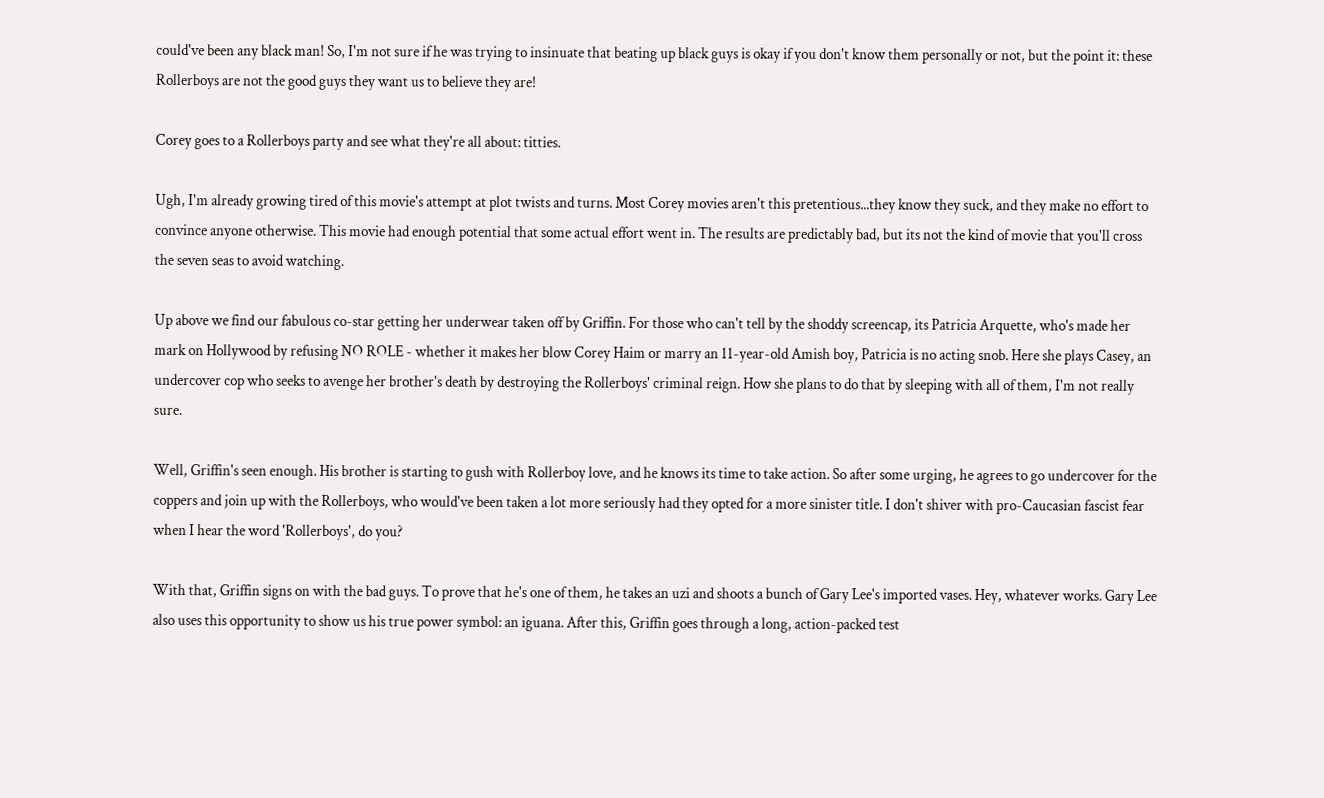could've been any black man! So, I'm not sure if he was trying to insinuate that beating up black guys is okay if you don't know them personally or not, but the point it: these Rollerboys are not the good guys they want us to believe they are!

Corey goes to a Rollerboys party and see what they're all about: titties.

Ugh, I'm already growing tired of this movie's attempt at plot twists and turns. Most Corey movies aren't this pretentious...they know they suck, and they make no effort to convince anyone otherwise. This movie had enough potential that some actual effort went in. The results are predictably bad, but its not the kind of movie that you'll cross the seven seas to avoid watching.

Up above we find our fabulous co-star getting her underwear taken off by Griffin. For those who can't tell by the shoddy screencap, its Patricia Arquette, who's made her mark on Hollywood by refusing NO ROLE - whether it makes her blow Corey Haim or marry an 11-year-old Amish boy, Patricia is no acting snob. Here she plays Casey, an undercover cop who seeks to avenge her brother's death by destroying the Rollerboys' criminal reign. How she plans to do that by sleeping with all of them, I'm not really sure.

Well, Griffin's seen enough. His brother is starting to gush with Rollerboy love, and he knows its time to take action. So after some urging, he agrees to go undercover for the coppers and join up with the Rollerboys, who would've been taken a lot more seriously had they opted for a more sinister title. I don't shiver with pro-Caucasian fascist fear when I hear the word 'Rollerboys', do you?

With that, Griffin signs on with the bad guys. To prove that he's one of them, he takes an uzi and shoots a bunch of Gary Lee's imported vases. Hey, whatever works. Gary Lee also uses this opportunity to show us his true power symbol: an iguana. After this, Griffin goes through a long, action-packed test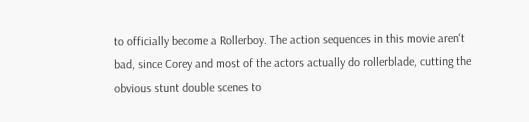to officially become a Rollerboy. The action sequences in this movie aren't bad, since Corey and most of the actors actually do rollerblade, cutting the obvious stunt double scenes to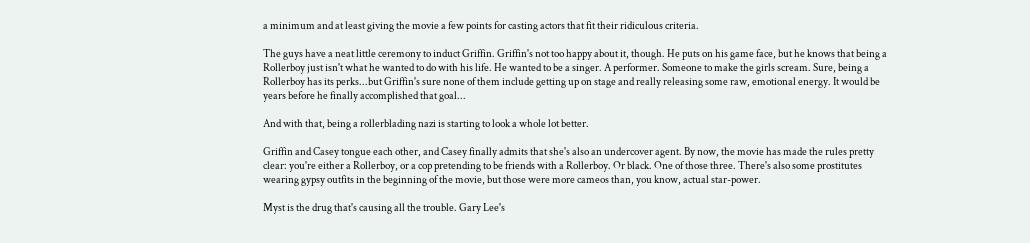a minimum and at least giving the movie a few points for casting actors that fit their ridiculous criteria.

The guys have a neat little ceremony to induct Griffin. Griffin's not too happy about it, though. He puts on his game face, but he knows that being a Rollerboy just isn't what he wanted to do with his life. He wanted to be a singer. A performer. Someone to make the girls scream. Sure, being a Rollerboy has its perks...but Griffin's sure none of them include getting up on stage and really releasing some raw, emotional energy. It would be years before he finally accomplished that goal...

And with that, being a rollerblading nazi is starting to look a whole lot better.

Griffin and Casey tongue each other, and Casey finally admits that she's also an undercover agent. By now, the movie has made the rules pretty clear: you're either a Rollerboy, or a cop pretending to be friends with a Rollerboy. Or black. One of those three. There's also some prostitutes wearing gypsy outfits in the beginning of the movie, but those were more cameos than, you know, actual star-power.

Myst is the drug that's causing all the trouble. Gary Lee's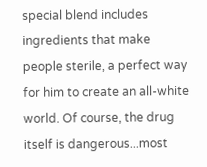special blend includes ingredients that make people sterile, a perfect way for him to create an all-white world. Of course, the drug itself is dangerous...most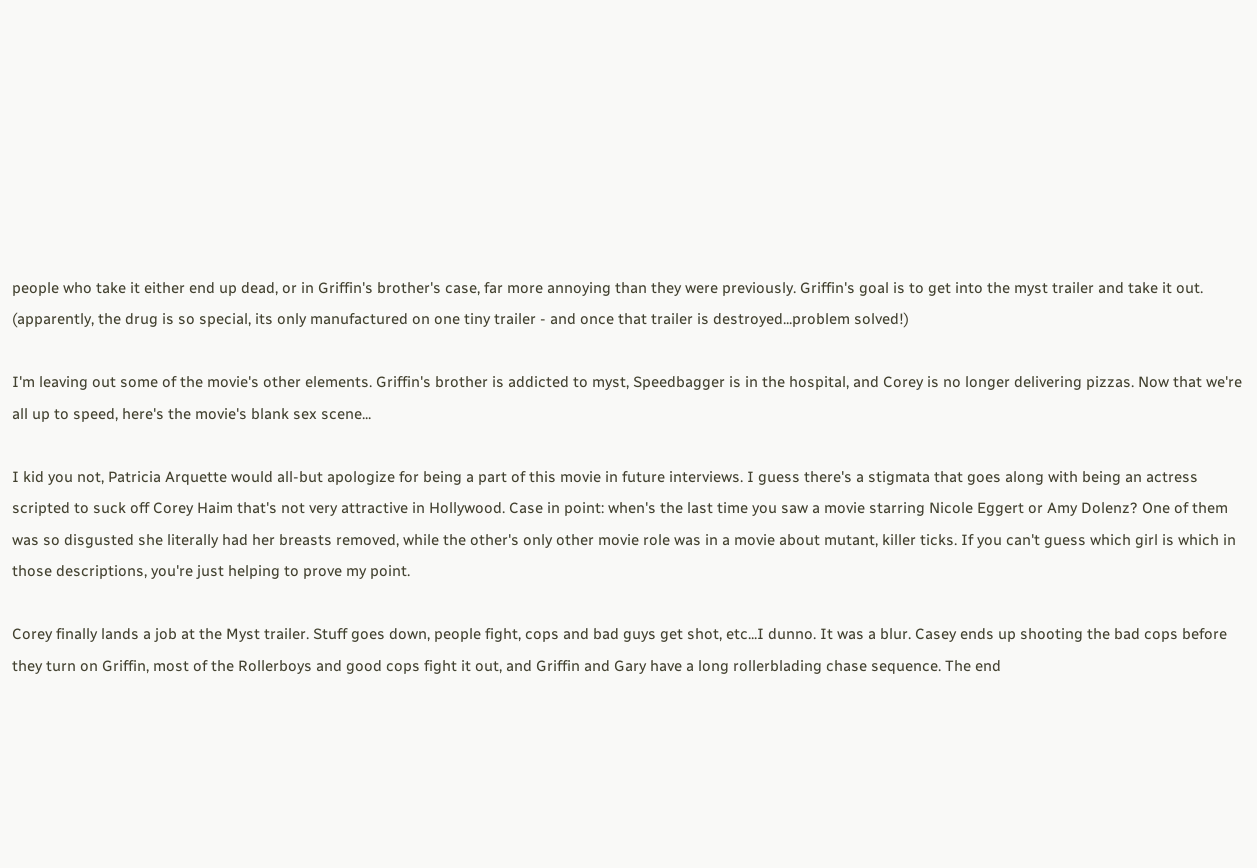people who take it either end up dead, or in Griffin's brother's case, far more annoying than they were previously. Griffin's goal is to get into the myst trailer and take it out. (apparently, the drug is so special, its only manufactured on one tiny trailer - and once that trailer is destroyed...problem solved!)

I'm leaving out some of the movie's other elements. Griffin's brother is addicted to myst, Speedbagger is in the hospital, and Corey is no longer delivering pizzas. Now that we're all up to speed, here's the movie's blank sex scene...

I kid you not, Patricia Arquette would all-but apologize for being a part of this movie in future interviews. I guess there's a stigmata that goes along with being an actress scripted to suck off Corey Haim that's not very attractive in Hollywood. Case in point: when's the last time you saw a movie starring Nicole Eggert or Amy Dolenz? One of them was so disgusted she literally had her breasts removed, while the other's only other movie role was in a movie about mutant, killer ticks. If you can't guess which girl is which in those descriptions, you're just helping to prove my point.

Corey finally lands a job at the Myst trailer. Stuff goes down, people fight, cops and bad guys get shot, etc...I dunno. It was a blur. Casey ends up shooting the bad cops before they turn on Griffin, most of the Rollerboys and good cops fight it out, and Griffin and Gary have a long rollerblading chase sequence. The end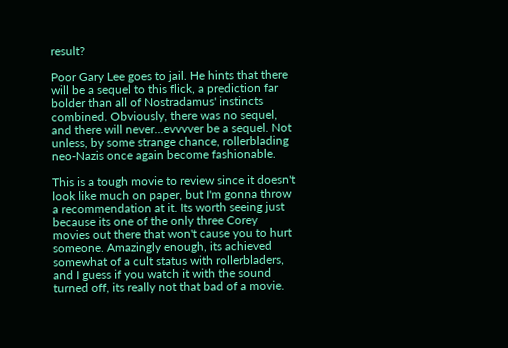result?

Poor Gary Lee goes to jail. He hints that there will be a sequel to this flick, a prediction far bolder than all of Nostradamus' instincts combined. Obviously, there was no sequel, and there will never...evvvver be a sequel. Not unless, by some strange chance, rollerblading neo-Nazis once again become fashionable.

This is a tough movie to review since it doesn't look like much on paper, but I'm gonna throw a recommendation at it. Its worth seeing just because its one of the only three Corey movies out there that won't cause you to hurt someone. Amazingly enough, its achieved somewhat of a cult status with rollerbladers, and I guess if you watch it with the sound turned off, its really not that bad of a movie.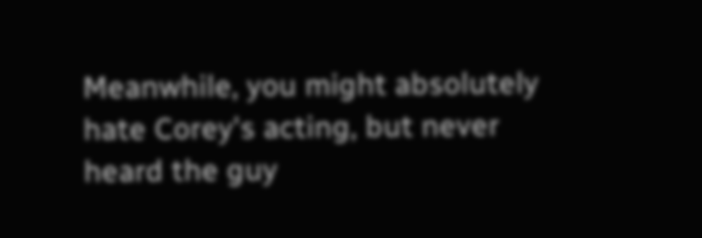Meanwhile, you might absolutely hate Corey's acting, but never heard the guy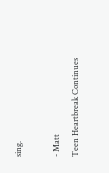sing.

- Matt
Teen Heartbreak Continues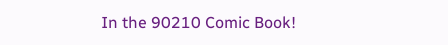In the 90210 Comic Book!